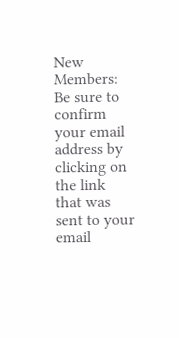New Members: Be sure to confirm your email address by clicking on the link that was sent to your email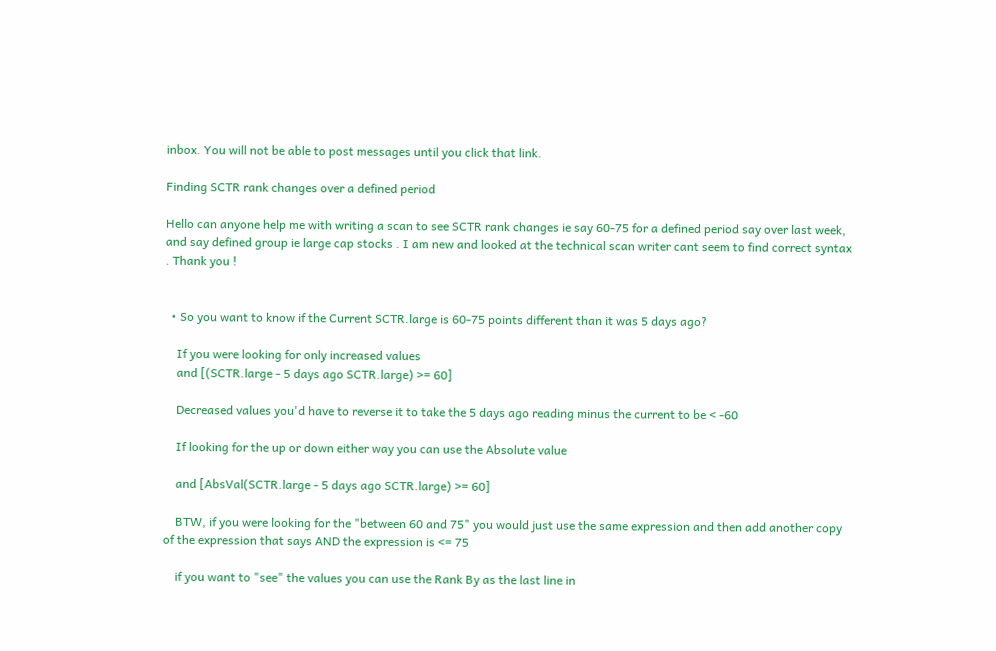inbox. You will not be able to post messages until you click that link.

Finding SCTR rank changes over a defined period

Hello can anyone help me with writing a scan to see SCTR rank changes ie say 60-75 for a defined period say over last week, and say defined group ie large cap stocks . I am new and looked at the technical scan writer cant seem to find correct syntax . Thank you !


  • So you want to know if the Current SCTR.large is 60-75 points different than it was 5 days ago?

    If you were looking for only increased values
    and [(SCTR.large - 5 days ago SCTR.large) >= 60]

    Decreased values you'd have to reverse it to take the 5 days ago reading minus the current to be < -60

    If looking for the up or down either way you can use the Absolute value

    and [AbsVal(SCTR.large - 5 days ago SCTR.large) >= 60]

    BTW, if you were looking for the "between 60 and 75" you would just use the same expression and then add another copy of the expression that says AND the expression is <= 75

    if you want to "see" the values you can use the Rank By as the last line in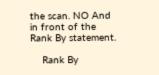the scan. NO And in front of the Rank By statement.

    Rank By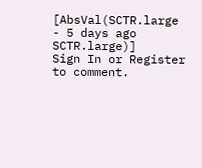[AbsVal(SCTR.large - 5 days ago SCTR.large)]
Sign In or Register to comment.